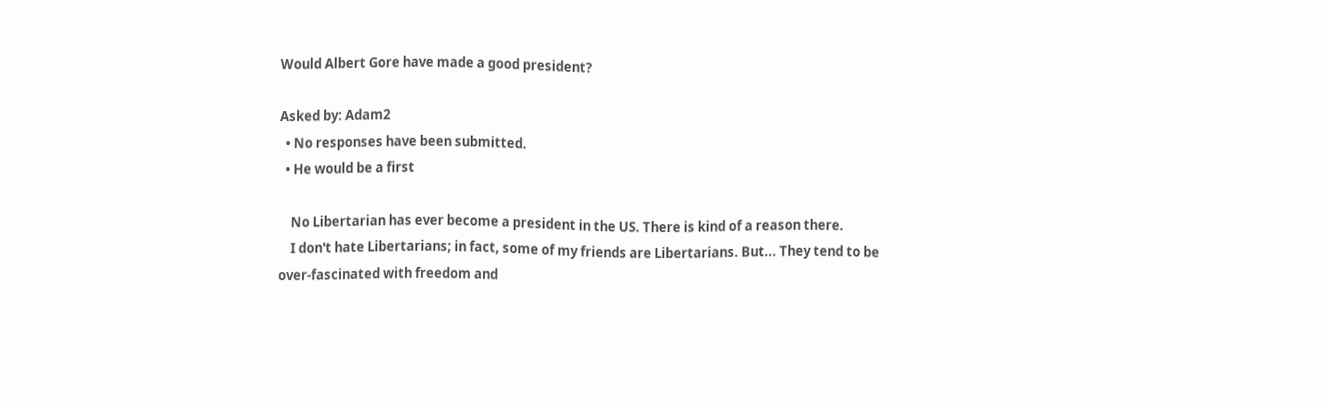Would Albert Gore have made a good president?

Asked by: Adam2
  • No responses have been submitted.
  • He would be a first

    No Libertarian has ever become a president in the US. There is kind of a reason there.
    I don't hate Libertarians; in fact, some of my friends are Libertarians. But... They tend to be over-fascinated with freedom and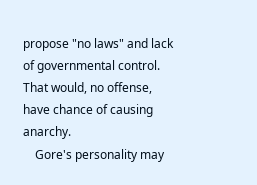propose "no laws" and lack of governmental control. That would, no offense, have chance of causing anarchy.
    Gore's personality may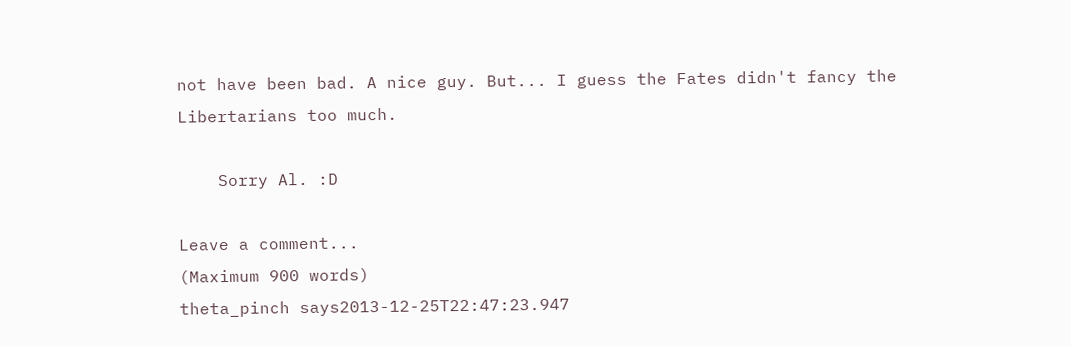not have been bad. A nice guy. But... I guess the Fates didn't fancy the Libertarians too much.

    Sorry Al. :D

Leave a comment...
(Maximum 900 words)
theta_pinch says2013-12-25T22:47:23.947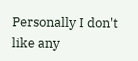Personally I don't like any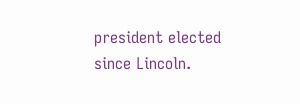president elected since Lincoln.